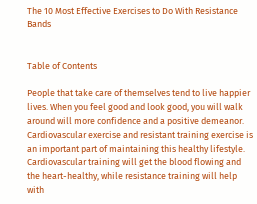The 10 Most Effective Exercises to Do With Resistance Bands


Table of Contents

People that take care of themselves tend to live happier lives. When you feel good and look good, you will walk around will more confidence and a positive demeanor. Cardiovascular exercise and resistant training exercise is an important part of maintaining this healthy lifestyle. Cardiovascular training will get the blood flowing and the heart-healthy, while resistance training will help with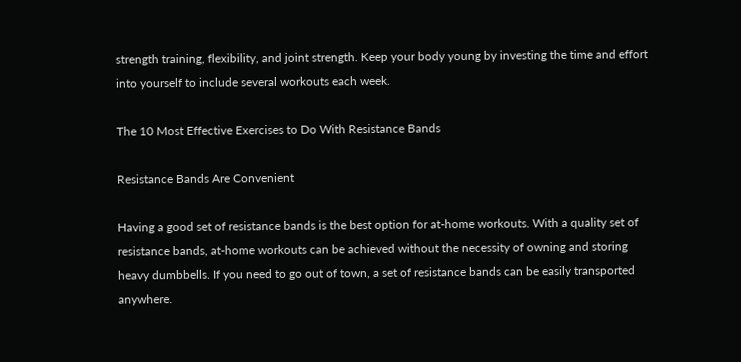strength training, flexibility, and joint strength. Keep your body young by investing the time and effort into yourself to include several workouts each week.

The 10 Most Effective Exercises to Do With Resistance Bands

Resistance Bands Are Convenient

Having a good set of resistance bands is the best option for at-home workouts. With a quality set of resistance bands, at-home workouts can be achieved without the necessity of owning and storing heavy dumbbells. If you need to go out of town, a set of resistance bands can be easily transported anywhere.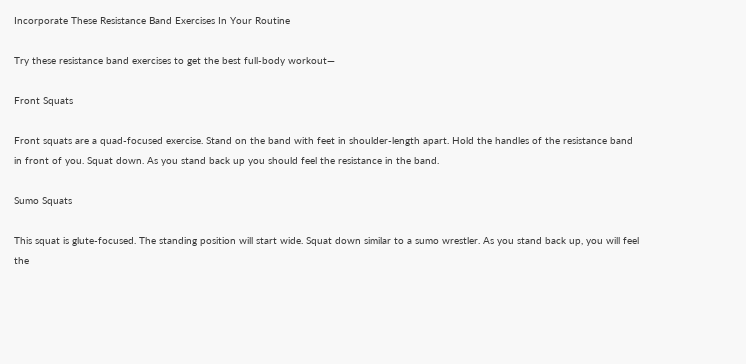Incorporate These Resistance Band Exercises In Your Routine

Try these resistance band exercises to get the best full-body workout—

Front Squats

Front squats are a quad-focused exercise. Stand on the band with feet in shoulder-length apart. Hold the handles of the resistance band in front of you. Squat down. As you stand back up you should feel the resistance in the band.

Sumo Squats

This squat is glute-focused. The standing position will start wide. Squat down similar to a sumo wrestler. As you stand back up, you will feel the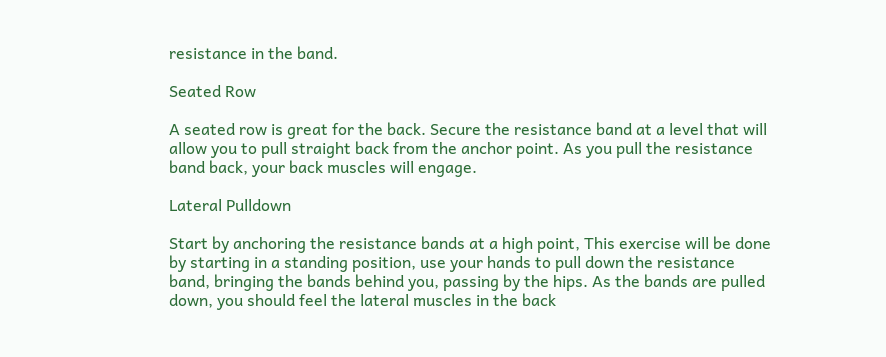resistance in the band.

Seated Row

A seated row is great for the back. Secure the resistance band at a level that will allow you to pull straight back from the anchor point. As you pull the resistance band back, your back muscles will engage.

Lateral Pulldown

Start by anchoring the resistance bands at a high point, This exercise will be done by starting in a standing position, use your hands to pull down the resistance band, bringing the bands behind you, passing by the hips. As the bands are pulled down, you should feel the lateral muscles in the back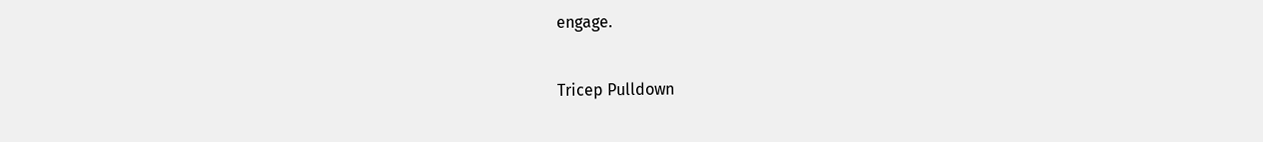engage.

Tricep Pulldown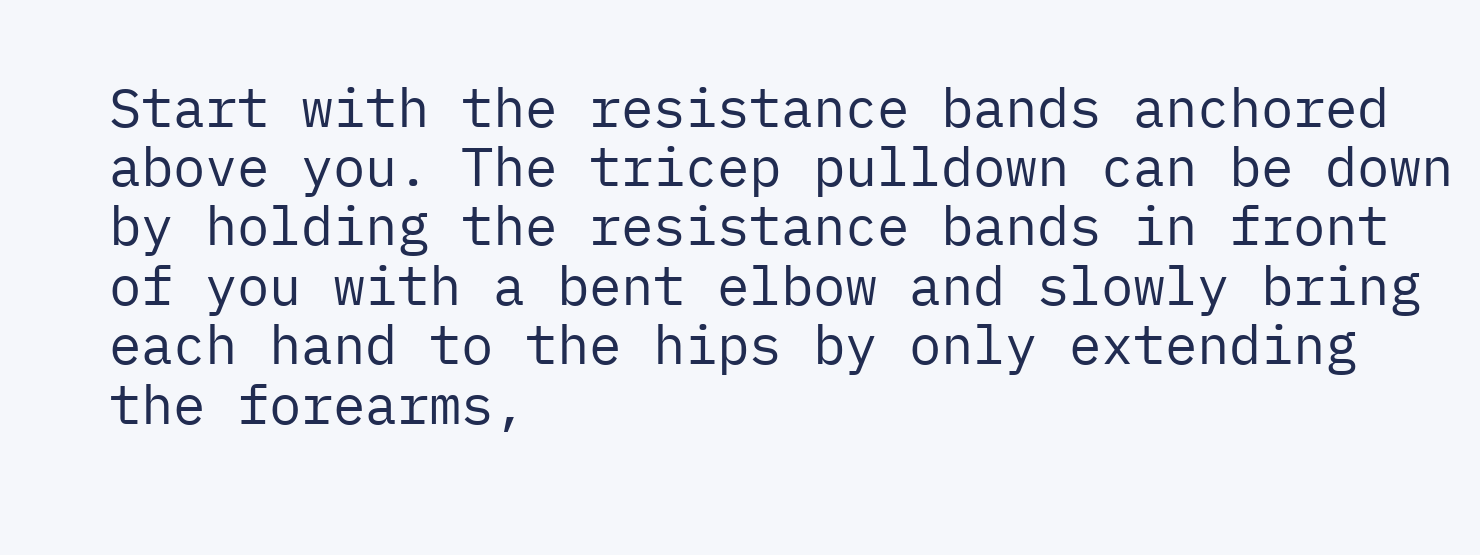Start with the resistance bands anchored above you. The tricep pulldown can be down by holding the resistance bands in front of you with a bent elbow and slowly bring each hand to the hips by only extending the forearms,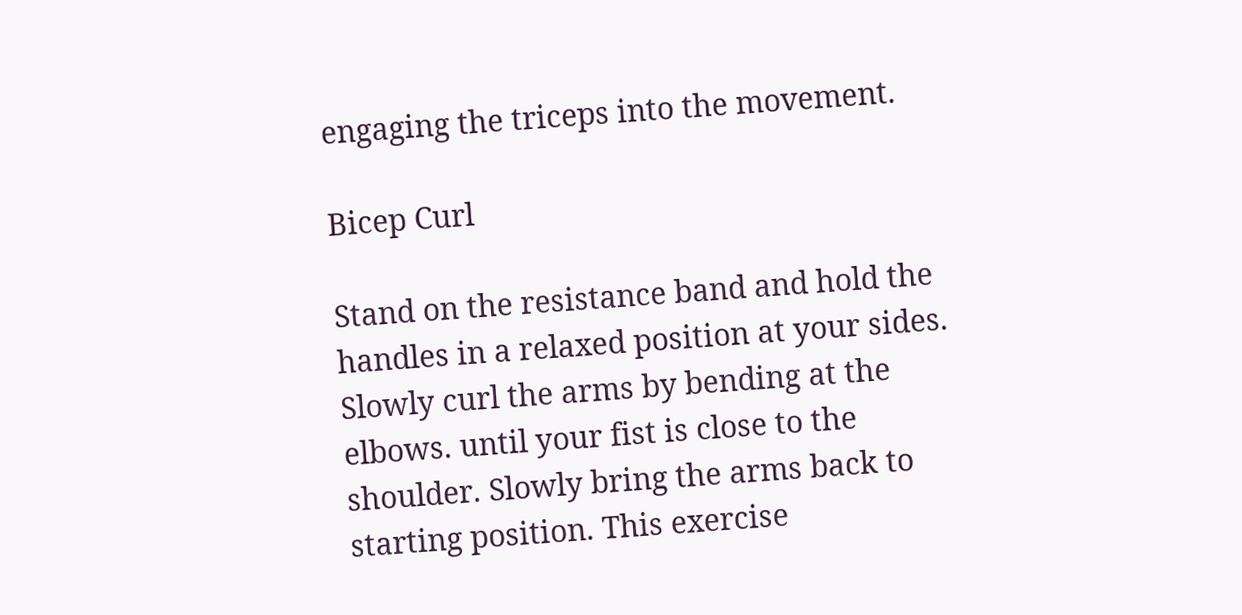engaging the triceps into the movement.

Bicep Curl

Stand on the resistance band and hold the handles in a relaxed position at your sides. Slowly curl the arms by bending at the elbows. until your fist is close to the shoulder. Slowly bring the arms back to starting position. This exercise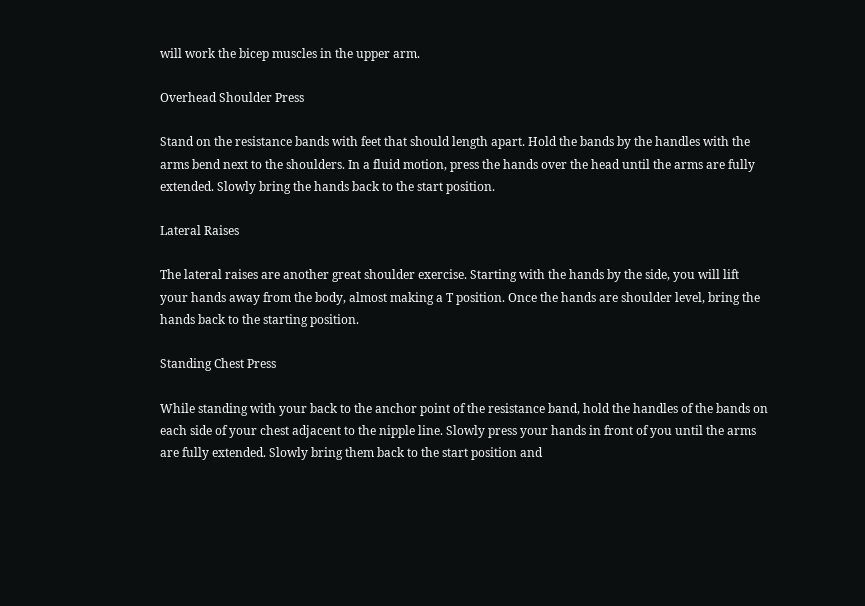will work the bicep muscles in the upper arm.

Overhead Shoulder Press

Stand on the resistance bands with feet that should length apart. Hold the bands by the handles with the arms bend next to the shoulders. In a fluid motion, press the hands over the head until the arms are fully extended. Slowly bring the hands back to the start position.

Lateral Raises

The lateral raises are another great shoulder exercise. Starting with the hands by the side, you will lift your hands away from the body, almost making a T position. Once the hands are shoulder level, bring the hands back to the starting position.

Standing Chest Press

While standing with your back to the anchor point of the resistance band, hold the handles of the bands on each side of your chest adjacent to the nipple line. Slowly press your hands in front of you until the arms are fully extended. Slowly bring them back to the start position and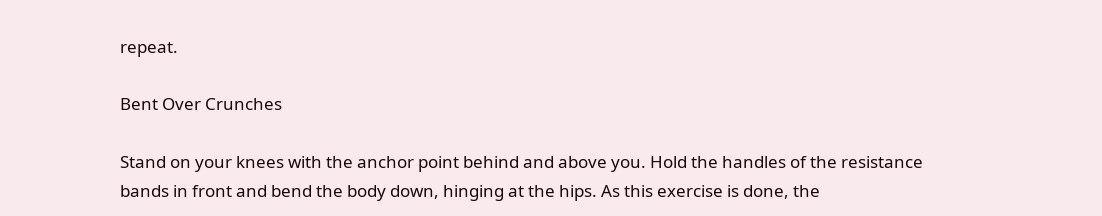repeat.

Bent Over Crunches

Stand on your knees with the anchor point behind and above you. Hold the handles of the resistance bands in front and bend the body down, hinging at the hips. As this exercise is done, the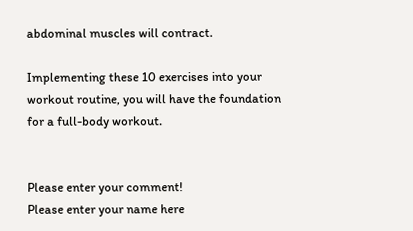abdominal muscles will contract.

Implementing these 10 exercises into your workout routine, you will have the foundation for a full-body workout.


Please enter your comment!
Please enter your name here